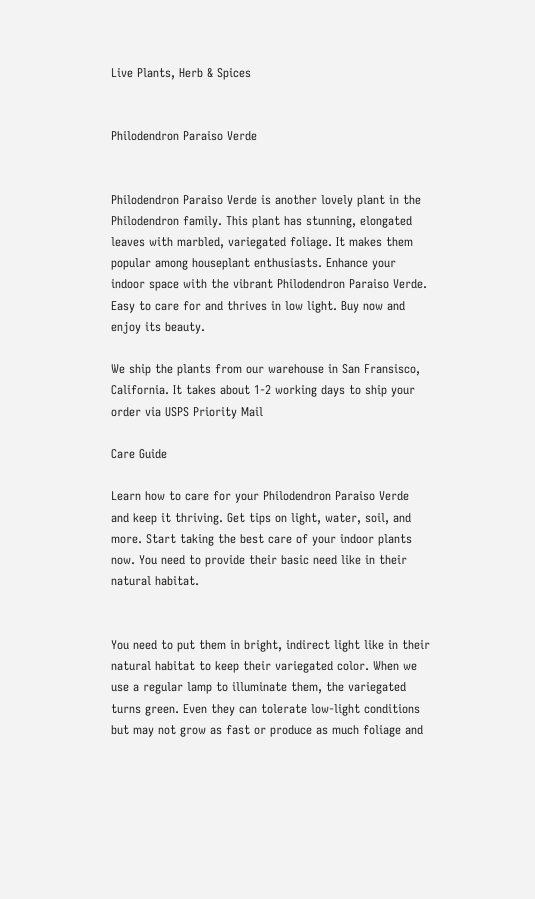Live Plants, Herb & Spices


Philodendron Paraiso Verde


Philodendron Paraiso Verde is another lovely plant in the Philodendron family. This plant has stunning, elongated leaves with marbled, variegated foliage. It makes them popular among houseplant enthusiasts. Enhance your indoor space with the vibrant Philodendron Paraiso Verde. Easy to care for and thrives in low light. Buy now and enjoy its beauty.

We ship the plants from our warehouse in San Fransisco, California. It takes about 1-2 working days to ship your order via USPS Priority Mail

Care Guide

Learn how to care for your Philodendron Paraiso Verde and keep it thriving. Get tips on light, water, soil, and more. Start taking the best care of your indoor plants now. You need to provide their basic need like in their natural habitat.


You need to put them in bright, indirect light like in their natural habitat to keep their variegated color. When we use a regular lamp to illuminate them, the variegated turns green. Even they can tolerate low-light conditions but may not grow as fast or produce as much foliage and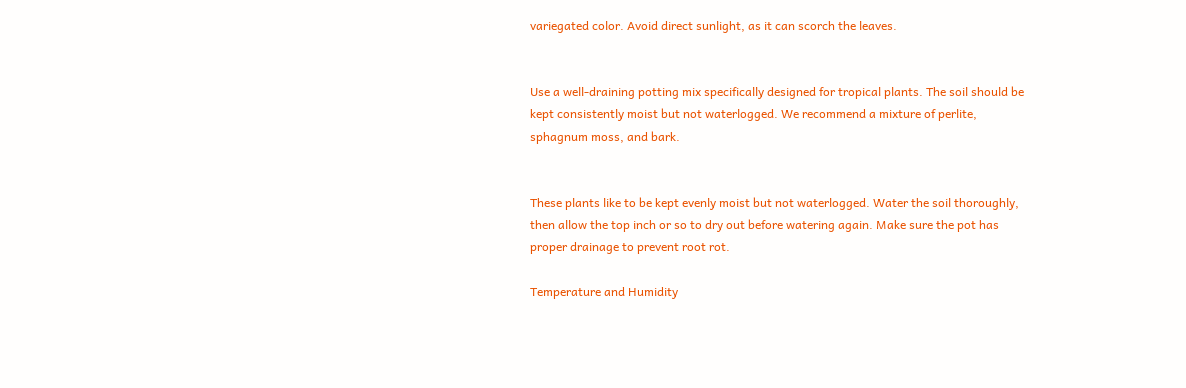variegated color. Avoid direct sunlight, as it can scorch the leaves.


Use a well-draining potting mix specifically designed for tropical plants. The soil should be kept consistently moist but not waterlogged. We recommend a mixture of perlite, sphagnum moss, and bark.


These plants like to be kept evenly moist but not waterlogged. Water the soil thoroughly, then allow the top inch or so to dry out before watering again. Make sure the pot has proper drainage to prevent root rot.

Temperature and Humidity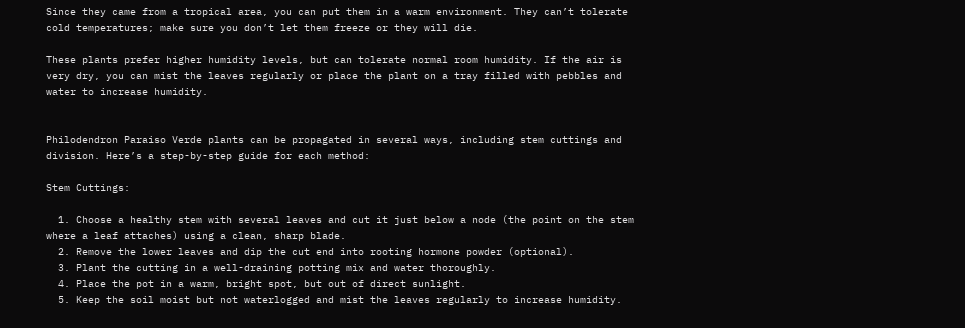Since they came from a tropical area, you can put them in a warm environment. They can’t tolerate cold temperatures; make sure you don’t let them freeze or they will die.

These plants prefer higher humidity levels, but can tolerate normal room humidity. If the air is very dry, you can mist the leaves regularly or place the plant on a tray filled with pebbles and water to increase humidity.


Philodendron Paraiso Verde plants can be propagated in several ways, including stem cuttings and division. Here’s a step-by-step guide for each method:

Stem Cuttings:

  1. Choose a healthy stem with several leaves and cut it just below a node (the point on the stem where a leaf attaches) using a clean, sharp blade.
  2. Remove the lower leaves and dip the cut end into rooting hormone powder (optional).
  3. Plant the cutting in a well-draining potting mix and water thoroughly.
  4. Place the pot in a warm, bright spot, but out of direct sunlight.
  5. Keep the soil moist but not waterlogged and mist the leaves regularly to increase humidity.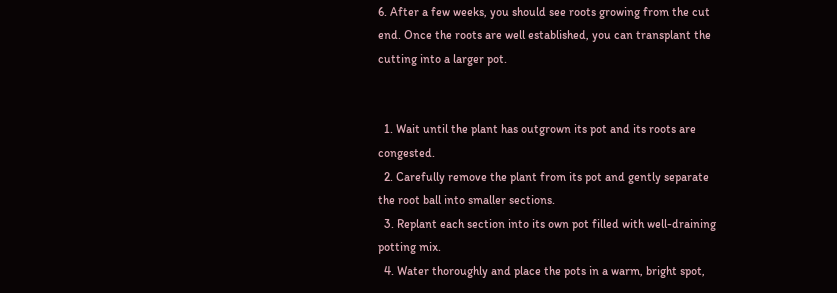6. After a few weeks, you should see roots growing from the cut end. Once the roots are well established, you can transplant the cutting into a larger pot.


  1. Wait until the plant has outgrown its pot and its roots are congested.
  2. Carefully remove the plant from its pot and gently separate the root ball into smaller sections.
  3. Replant each section into its own pot filled with well-draining potting mix.
  4. Water thoroughly and place the pots in a warm, bright spot,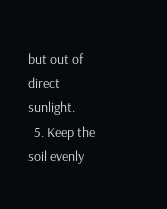but out of direct sunlight.
  5. Keep the soil evenly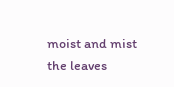moist and mist the leaves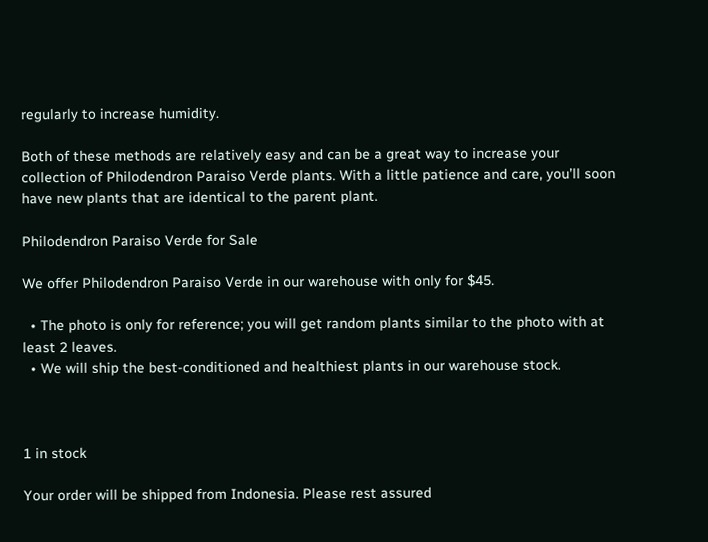regularly to increase humidity.

Both of these methods are relatively easy and can be a great way to increase your collection of Philodendron Paraiso Verde plants. With a little patience and care, you’ll soon have new plants that are identical to the parent plant.

Philodendron Paraiso Verde for Sale

We offer Philodendron Paraiso Verde in our warehouse with only for $45.

  • The photo is only for reference; you will get random plants similar to the photo with at least 2 leaves.
  • We will ship the best-conditioned and healthiest plants in our warehouse stock.



1 in stock

Your order will be shipped from Indonesia. Please rest assured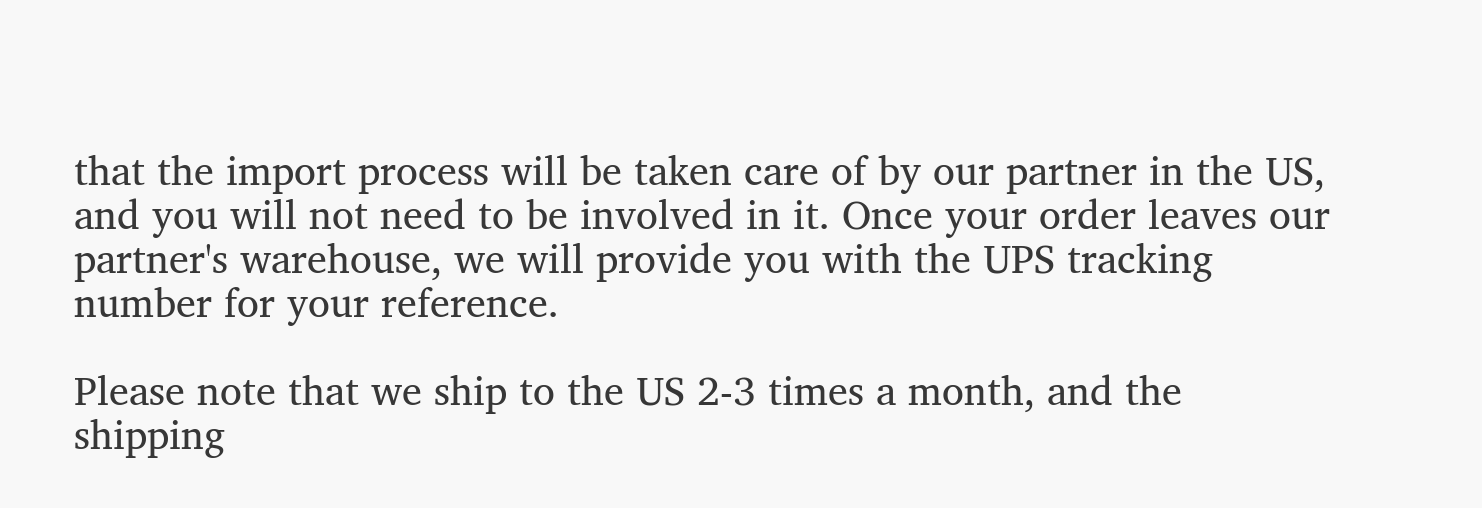that the import process will be taken care of by our partner in the US, and you will not need to be involved in it. Once your order leaves our partner's warehouse, we will provide you with the UPS tracking number for your reference.

Please note that we ship to the US 2-3 times a month, and the shipping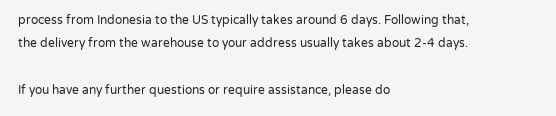process from Indonesia to the US typically takes around 6 days. Following that, the delivery from the warehouse to your address usually takes about 2-4 days.

If you have any further questions or require assistance, please do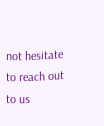not hesitate to reach out to us